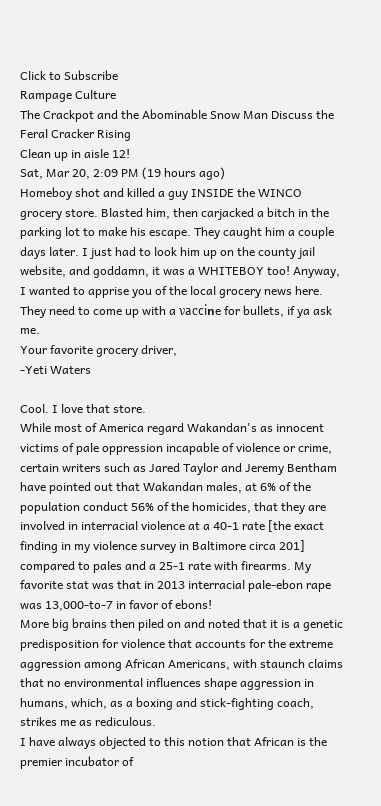Click to Subscribe
Rampage Culture
The Crackpot and the Abominable Snow Man Discuss the Feral Cracker Rising
Clean up in aisle 12!
Sat, Mar 20, 2:09 PM (19 hours ago)
Homeboy shot and killed a guy INSIDE the WINCO grocery store. Blasted him, then carjacked a bitch in the parking lot to make his escape. They caught him a couple days later. I just had to look him up on the county jail website, and goddamn, it was a WHITEBOY too! Anyway, I wanted to apprise you of the local grocery news here. They need to come up with a νаϲсіոe for bullets, if ya ask me.
Your favorite grocery driver,
-Yeti Waters

Cool. I love that store.
While most of America regard Wakandan's as innocent victims of pale oppression incapable of violence or crime, certain writers such as Jared Taylor and Jeremy Bentham have pointed out that Wakandan males, at 6% of the population conduct 56% of the homicides, that they are involved in interracial violence at a 40-1 rate [the exact finding in my violence survey in Baltimore circa 201] compared to pales and a 25-1 rate with firearms. My favorite stat was that in 2013 interracial pale-ebon rape was 13,000-to-7 in favor of ebons!
More big brains then piled on and noted that it is a genetic predisposition for violence that accounts for the extreme aggression among African Americans, with staunch claims that no environmental influences shape aggression in humans, which, as a boxing and stick-fighting coach, strikes me as rediculous.
I have always objected to this notion that African is the premier incubator of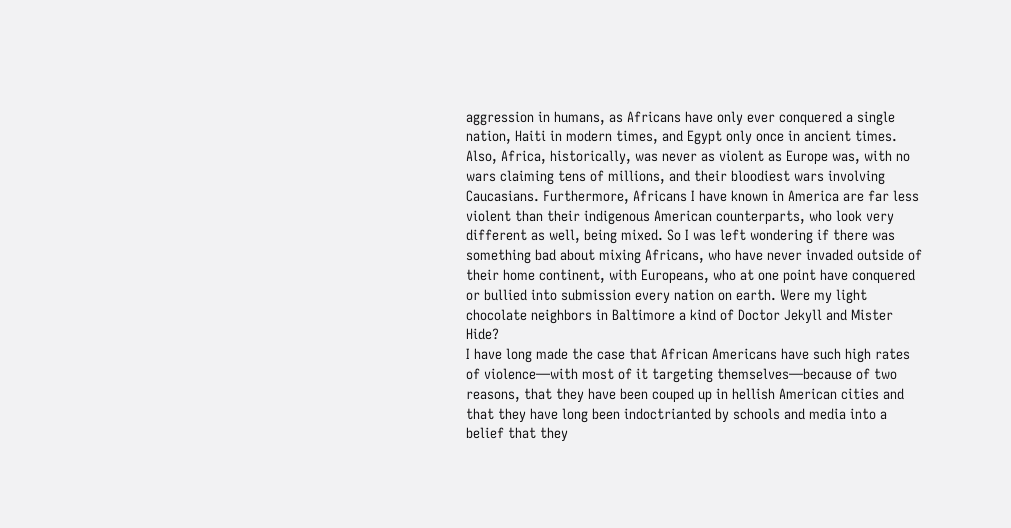aggression in humans, as Africans have only ever conquered a single nation, Haiti in modern times, and Egypt only once in ancient times. Also, Africa, historically, was never as violent as Europe was, with no wars claiming tens of millions, and their bloodiest wars involving Caucasians. Furthermore, Africans I have known in America are far less violent than their indigenous American counterparts, who look very different as well, being mixed. So I was left wondering if there was something bad about mixing Africans, who have never invaded outside of their home continent, with Europeans, who at one point have conquered or bullied into submission every nation on earth. Were my light chocolate neighbors in Baltimore a kind of Doctor Jekyll and Mister Hide?
I have long made the case that African Americans have such high rates of violence—with most of it targeting themselves—because of two reasons, that they have been couped up in hellish American cities and that they have long been indoctrianted by schools and media into a belief that they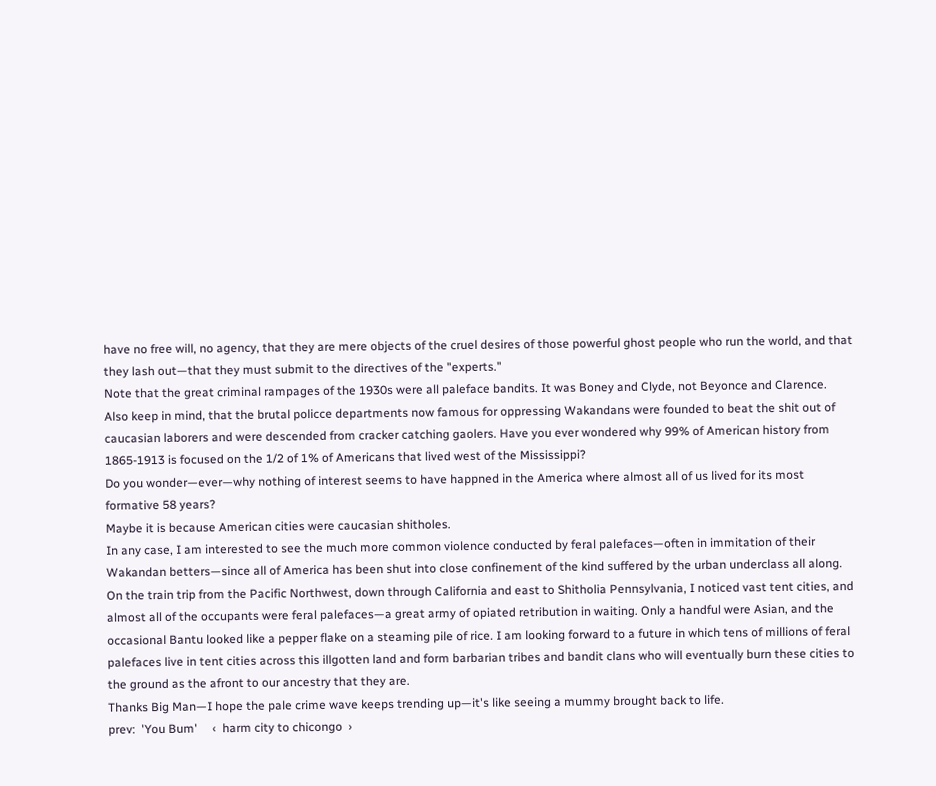have no free will, no agency, that they are mere objects of the cruel desires of those powerful ghost people who run the world, and that they lash out—that they must submit to the directives of the "experts."
Note that the great criminal rampages of the 1930s were all paleface bandits. It was Boney and Clyde, not Beyonce and Clarence.
Also keep in mind, that the brutal policce departments now famous for oppressing Wakandans were founded to beat the shit out of caucasian laborers and were descended from cracker catching gaolers. Have you ever wondered why 99% of American history from 1865-1913 is focused on the 1/2 of 1% of Americans that lived west of the Mississippi?
Do you wonder—ever—why nothing of interest seems to have happned in the America where almost all of us lived for its most formative 58 years?
Maybe it is because American cities were caucasian shitholes.
In any case, I am interested to see the much more common violence conducted by feral palefaces—often in immitation of their Wakandan betters—since all of America has been shut into close confinement of the kind suffered by the urban underclass all along. On the train trip from the Pacific Northwest, down through California and east to Shitholia Pennsylvania, I noticed vast tent cities, and almost all of the occupants were feral palefaces—a great army of opiated retribution in waiting. Only a handful were Asian, and the occasional Bantu looked like a pepper flake on a steaming pile of rice. I am looking forward to a future in which tens of millions of feral palefaces live in tent cities across this illgotten land and form barbarian tribes and bandit clans who will eventually burn these cities to the ground as the afront to our ancestry that they are.
Thanks Big Man—I hope the pale crime wave keeps trending up—it's like seeing a mummy brought back to life.
prev:  'You Bum'     ‹  harm city to chicongo  ›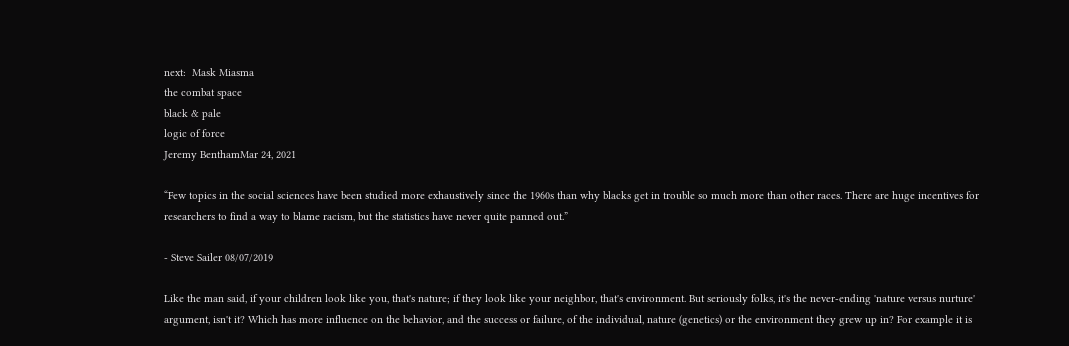next:  Mask Miasma
the combat space
black & pale
logic of force
Jeremy BenthamMar 24, 2021

“Few topics in the social sciences have been studied more exhaustively since the 1960s than why blacks get in trouble so much more than other races. There are huge incentives for researchers to find a way to blame racism, but the statistics have never quite panned out.”

- Steve Sailer 08/07/2019

Like the man said, if your children look like you, that's nature; if they look like your neighbor, that's environment. But seriously folks, it's the never-ending 'nature versus nurture' argument, isn't it? Which has more influence on the behavior, and the success or failure, of the individual, nature (genetics) or the environment they grew up in? For example it is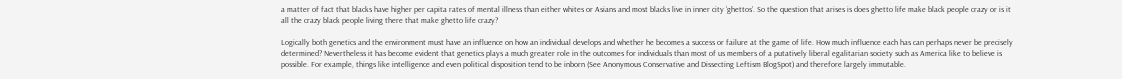a matter of fact that blacks have higher per capita rates of mental illness than either whites or Asians and most blacks live in inner city ‘ghettos’. So the question that arises is does ghetto life make black people crazy or is it all the crazy black people living there that make ghetto life crazy?

Logically both genetics and the environment must have an influence on how an individual develops and whether he becomes a success or failure at the game of life. How much influence each has can perhaps never be precisely determined? Nevertheless it has become evident that genetics plays a much greater role in the outcomes for individuals than most of us members of a putatively liberal egalitarian society such as America like to believe is possible. For example, things like intelligence and even political disposition tend to be inborn (See Anonymous Conservative and Dissecting Leftism BlogSpot) and therefore largely immutable.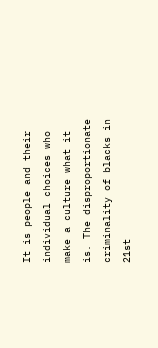It is people and their individual choices who make a culture what it is. The disproportionate criminality of blacks in 21st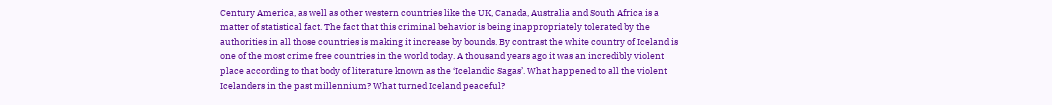Century America, as well as other western countries like the UK, Canada, Australia and South Africa is a matter of statistical fact. The fact that this criminal behavior is being inappropriately tolerated by the authorities in all those countries is making it increase by bounds. By contrast the white country of Iceland is one of the most crime free countries in the world today. A thousand years ago it was an incredibly violent place according to that body of literature known as the ‘Icelandic Sagas’. What happened to all the violent Icelanders in the past millennium? What turned Iceland peaceful?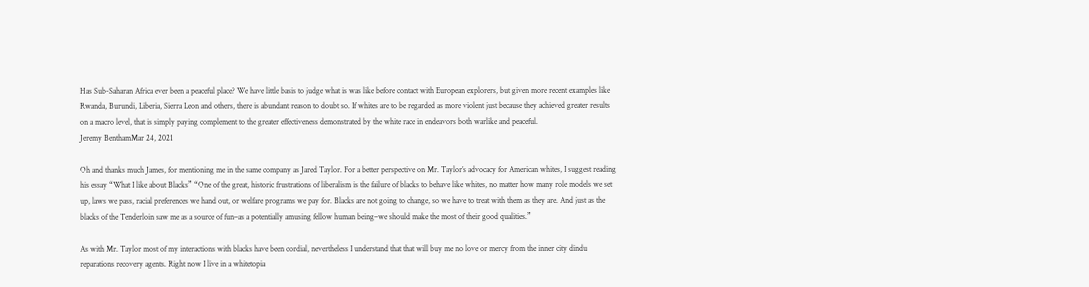Has Sub-Saharan Africa ever been a peaceful place? We have little basis to judge what is was like before contact with European explorers, but given more recent examples like Rwanda, Burundi, Liberia, Sierra Leon and others, there is abundant reason to doubt so. If whites are to be regarded as more violent just because they achieved greater results on a macro level, that is simply paying complement to the greater effectiveness demonstrated by the white race in endeavors both warlike and peaceful.
Jeremy BenthamMar 24, 2021

Oh and thanks much James, for mentioning me in the same company as Jared Taylor. For a better perspective on Mr. Taylor’s advocacy for American whites, I suggest reading his essay “What I like about Blacks” “One of the great, historic frustrations of liberalism is the failure of blacks to behave like whites, no matter how many role models we set up, laws we pass, racial preferences we hand out, or welfare programs we pay for. Blacks are not going to change, so we have to treat with them as they are. And just as the blacks of the Tenderloin saw me as a source of fun–as a potentially amusing fellow human being–we should make the most of their good qualities.”

As with Mr. Taylor most of my interactions with blacks have been cordial, nevertheless I understand that that will buy me no love or mercy from the inner city dindu reparations recovery agents. Right now I live in a whitetopia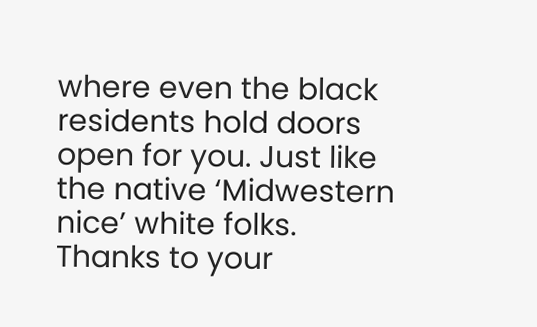where even the black residents hold doors open for you. Just like the native ‘Midwestern nice’ white folks. Thanks to your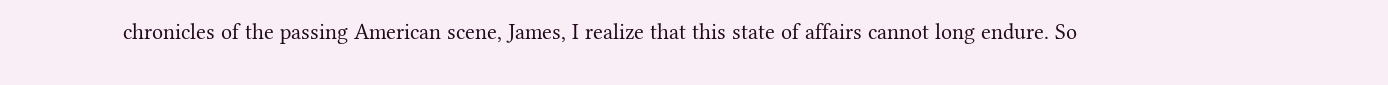chronicles of the passing American scene, James, I realize that this state of affairs cannot long endure. So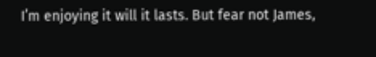I’m enjoying it will it lasts. But fear not James,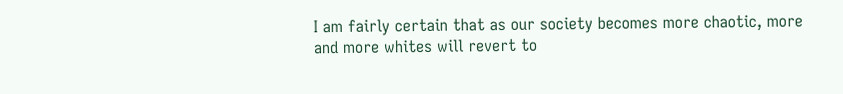I am fairly certain that as our society becomes more chaotic, more and more whites will revert to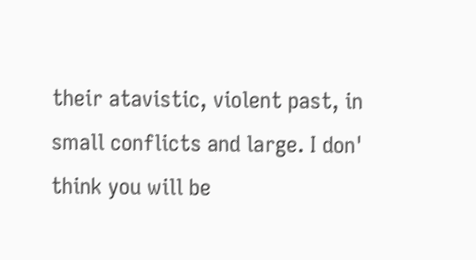their atavistic, violent past, in small conflicts and large. I don' think you will be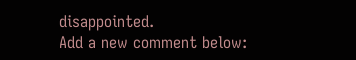disappointed.
Add a new comment below: